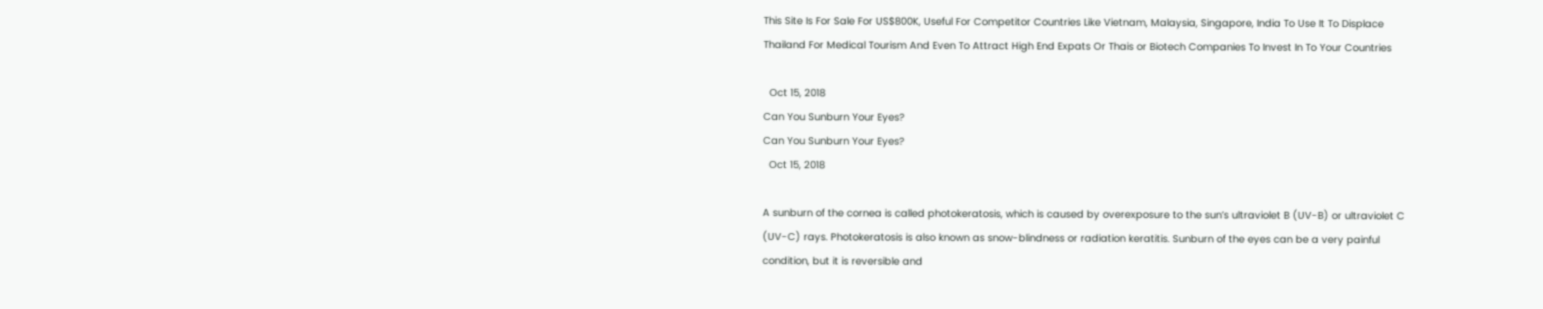This Site Is For Sale For US$800K, Useful For Competitor Countries Like Vietnam, Malaysia, Singapore, India To Use It To Displace Thailand For Medical Tourism And Even To Attract High End Expats Or Thais or Biotech Companies To Invest In To Your Countries

  Oct 15, 2018
Can You Sunburn Your Eyes?
Can You Sunburn Your Eyes?
  Oct 15, 2018

A sunburn of the cornea is called photokeratosis, which is caused by overexposure to the sun’s ultraviolet B (UV-B) or ultraviolet C (UV-C) rays. Photokeratosis is also known as snow-blindness or radiation keratitis. Sunburn of the eyes can be a very painful condition, but it is reversible and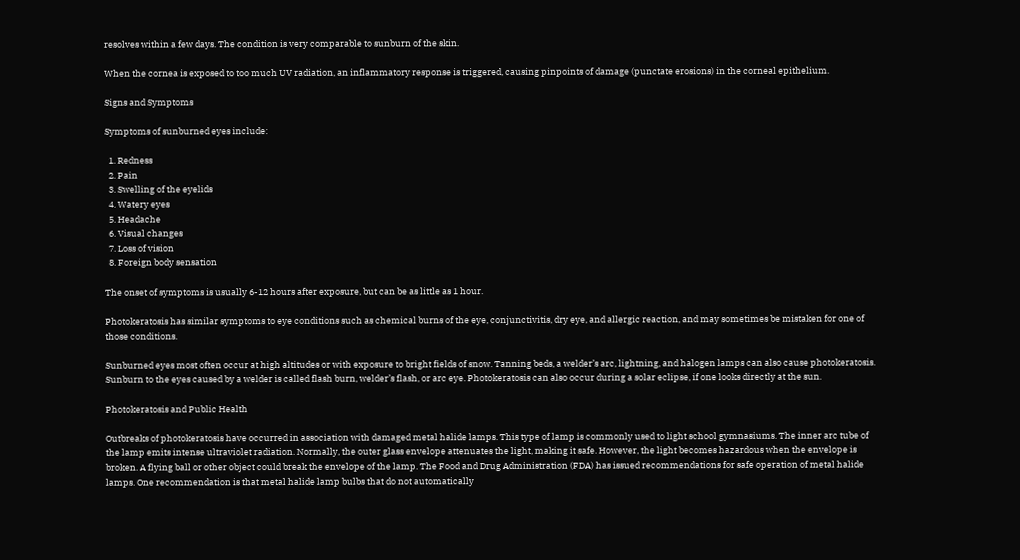resolves within a few days. The condition is very comparable to sunburn of the skin.

When the cornea is exposed to too much UV radiation, an inflammatory response is triggered, causing pinpoints of damage (punctate erosions) in the corneal epithelium.

Signs and Symptoms

Symptoms of sunburned eyes include:

  1. Redness
  2. Pain
  3. Swelling of the eyelids
  4. Watery eyes
  5. Headache
  6. Visual changes
  7. Loss of vision
  8. Foreign body sensation

The onset of symptoms is usually 6-12 hours after exposure, but can be as little as 1 hour.

Photokeratosis has similar symptoms to eye conditions such as chemical burns of the eye, conjunctivitis, dry eye, and allergic reaction, and may sometimes be mistaken for one of those conditions.

Sunburned eyes most often occur at high altitudes or with exposure to bright fields of snow. Tanning beds, a welder’s arc, lightning, and halogen lamps can also cause photokeratosis. Sunburn to the eyes caused by a welder is called flash burn, welder’s flash, or arc eye. Photokeratosis can also occur during a solar eclipse, if one looks directly at the sun.

Photokeratosis and Public Health

Outbreaks of photokeratosis have occurred in association with damaged metal halide lamps. This type of lamp is commonly used to light school gymnasiums. The inner arc tube of the lamp emits intense ultraviolet radiation. Normally, the outer glass envelope attenuates the light, making it safe. However, the light becomes hazardous when the envelope is broken. A flying ball or other object could break the envelope of the lamp. The Food and Drug Administration (FDA) has issued recommendations for safe operation of metal halide lamps. One recommendation is that metal halide lamp bulbs that do not automatically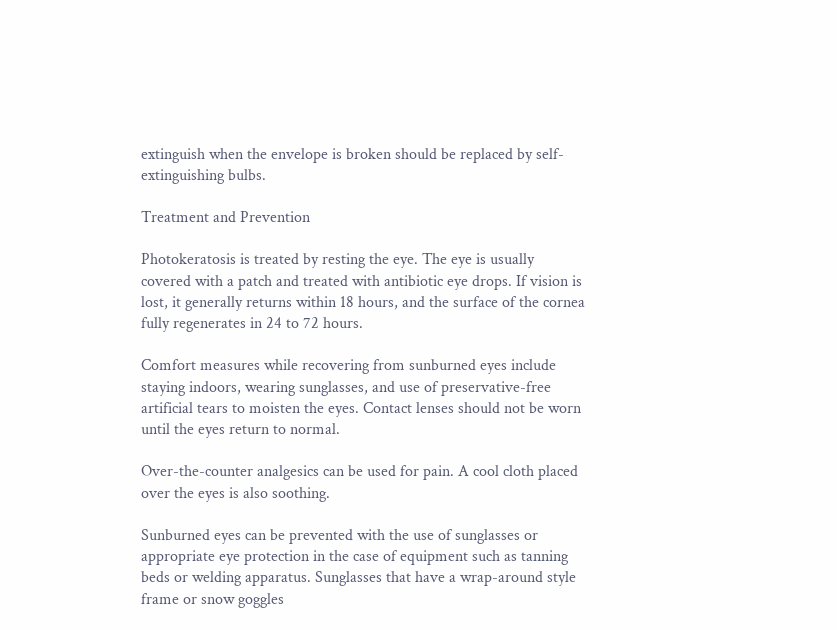extinguish when the envelope is broken should be replaced by self-extinguishing bulbs.

Treatment and Prevention

Photokeratosis is treated by resting the eye. The eye is usually covered with a patch and treated with antibiotic eye drops. If vision is lost, it generally returns within 18 hours, and the surface of the cornea fully regenerates in 24 to 72 hours.

Comfort measures while recovering from sunburned eyes include staying indoors, wearing sunglasses, and use of preservative-free artificial tears to moisten the eyes. Contact lenses should not be worn until the eyes return to normal.

Over-the-counter analgesics can be used for pain. A cool cloth placed over the eyes is also soothing.

Sunburned eyes can be prevented with the use of sunglasses or appropriate eye protection in the case of equipment such as tanning beds or welding apparatus. Sunglasses that have a wrap-around style frame or snow goggles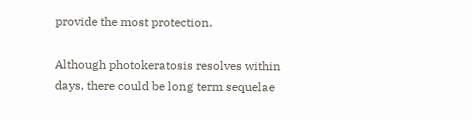provide the most protection.

Although photokeratosis resolves within days, there could be long term sequelae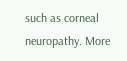such as corneal neuropathy. More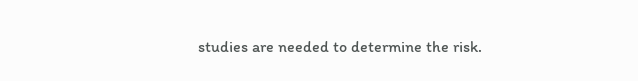studies are needed to determine the risk.